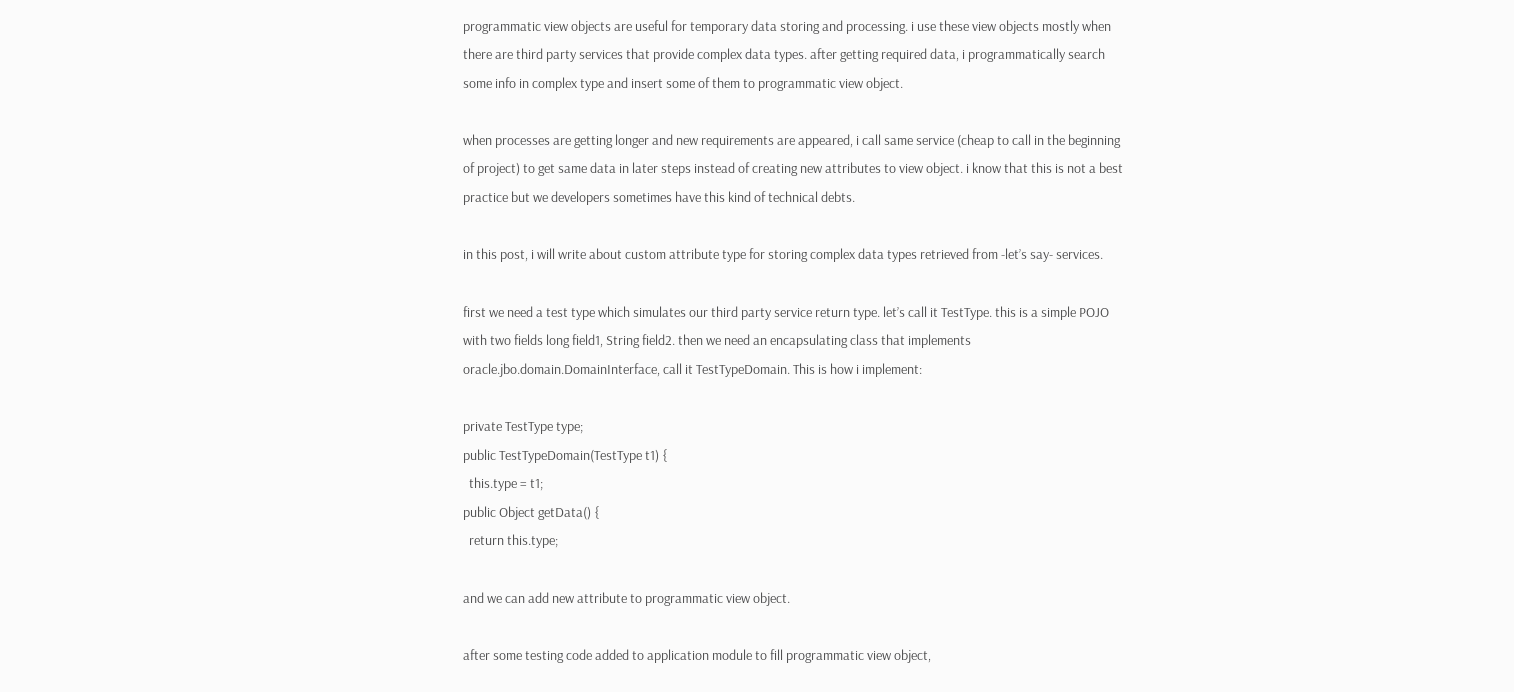programmatic view objects are useful for temporary data storing and processing. i use these view objects mostly when there are third party services that provide complex data types. after getting required data, i programmatically search some info in complex type and insert some of them to programmatic view object.

when processes are getting longer and new requirements are appeared, i call same service (cheap to call in the beginning of project) to get same data in later steps instead of creating new attributes to view object. i know that this is not a best practice but we developers sometimes have this kind of technical debts.

in this post, i will write about custom attribute type for storing complex data types retrieved from -let’s say- services.

first we need a test type which simulates our third party service return type. let’s call it TestType. this is a simple POJO with two fields long field1, String field2. then we need an encapsulating class that implements oracle.jbo.domain.DomainInterface, call it TestTypeDomain. This is how i implement:

private TestType type;
public TestTypeDomain(TestType t1) {
  this.type = t1;
public Object getData() {
  return this.type;

and we can add new attribute to programmatic view object.

after some testing code added to application module to fill programmatic view object,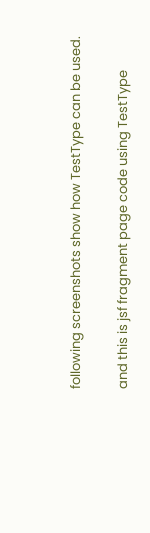following screenshots show how TestType can be used.

and this is jsf fragment page code using TestType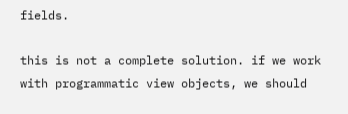fields.

this is not a complete solution. if we work with programmatic view objects, we should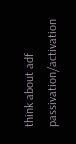think about adf passivation/activation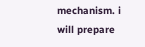mechanism. i will prepare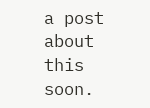a post about this soon.